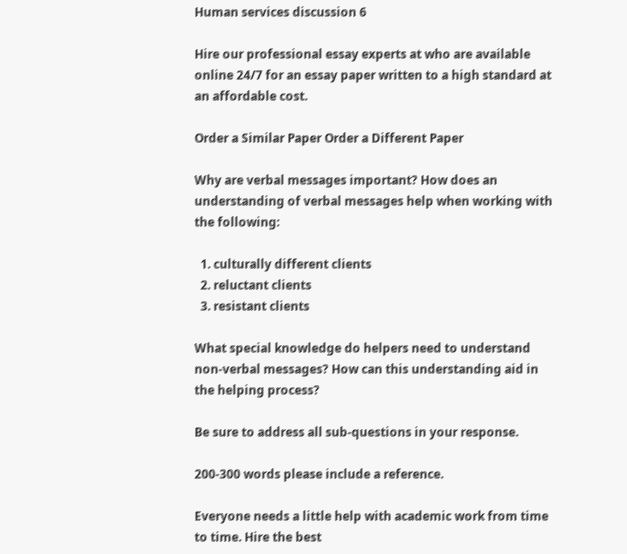Human services discussion 6

Hire our professional essay experts at who are available online 24/7 for an essay paper written to a high standard at an affordable cost.

Order a Similar Paper Order a Different Paper

Why are verbal messages important? How does an understanding of verbal messages help when working with the following:

  1. culturally different clients
  2. reluctant clients
  3. resistant clients

What special knowledge do helpers need to understand non-verbal messages? How can this understanding aid in the helping process?

Be sure to address all sub-questions in your response.

200-300 words please include a reference.

Everyone needs a little help with academic work from time to time. Hire the best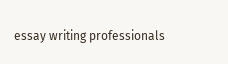essay writing professionals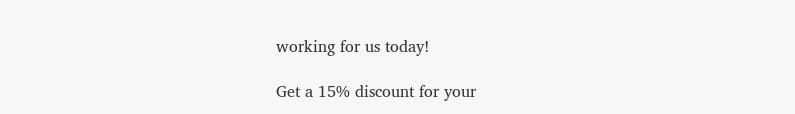working for us today!

Get a 15% discount for your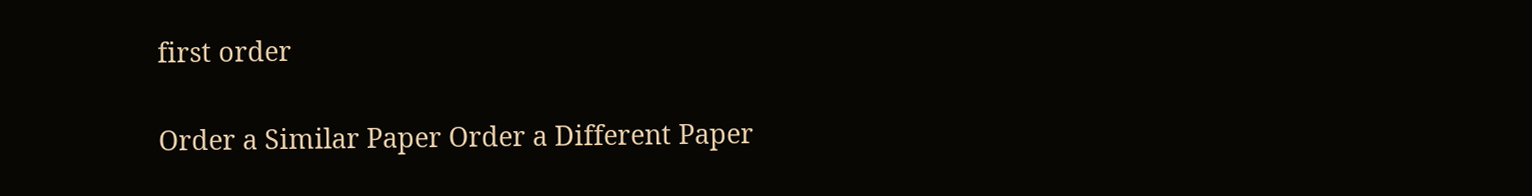first order

Order a Similar Paper Order a Different Paper